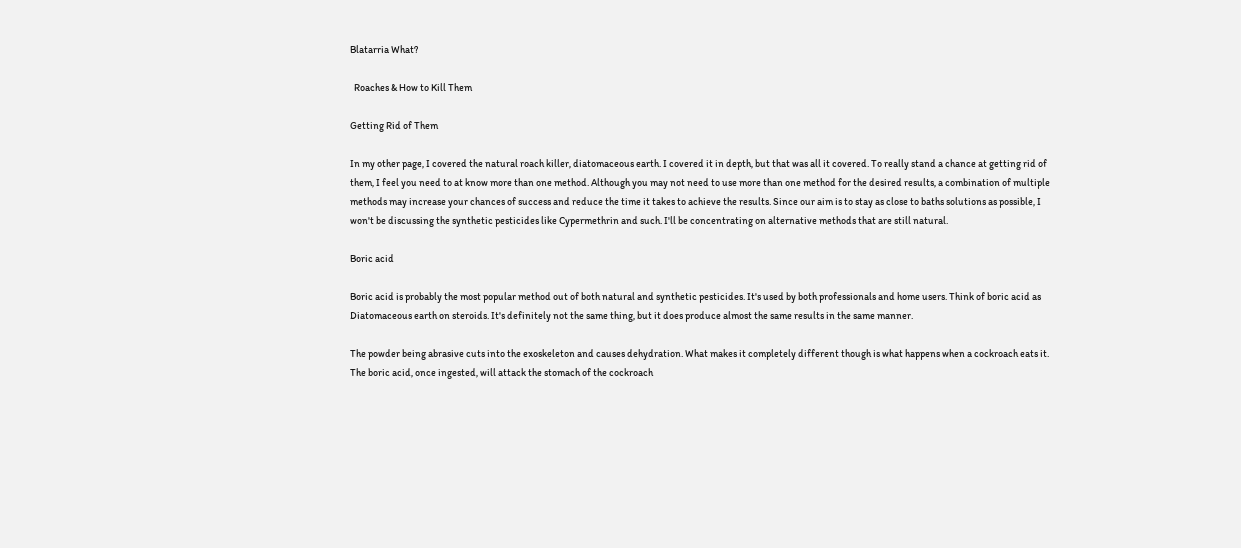Blatarria What?

  Roaches & How to Kill Them

Getting Rid of Them

In my other page, I covered the natural roach killer, diatomaceous earth. I covered it in depth, but that was all it covered. To really stand a chance at getting rid of them, I feel you need to at know more than one method. Although you may not need to use more than one method for the desired results, a combination of multiple methods may increase your chances of success and reduce the time it takes to achieve the results. Since our aim is to stay as close to baths solutions as possible, I won't be discussing the synthetic pesticides like Cypermethrin and such. I'll be concentrating on alternative methods that are still natural.

Boric acid

Boric acid is probably the most popular method out of both natural and synthetic pesticides. It's used by both professionals and home users. Think of boric acid as Diatomaceous earth on steroids. It's definitely not the same thing, but it does produce almost the same results in the same manner.

The powder being abrasive cuts into the exoskeleton and causes dehydration. What makes it completely different though is what happens when a cockroach eats it. The boric acid, once ingested, will attack the stomach of the cockroach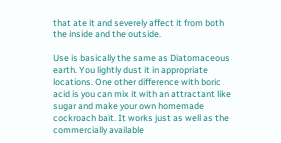that ate it and severely affect it from both the inside and the outside.

Use is basically the same as Diatomaceous earth. You lightly dust it in appropriate locations. One other difference with boric acid is you can mix it with an attractant like sugar and make your own homemade cockroach bait. It works just as well as the commercially available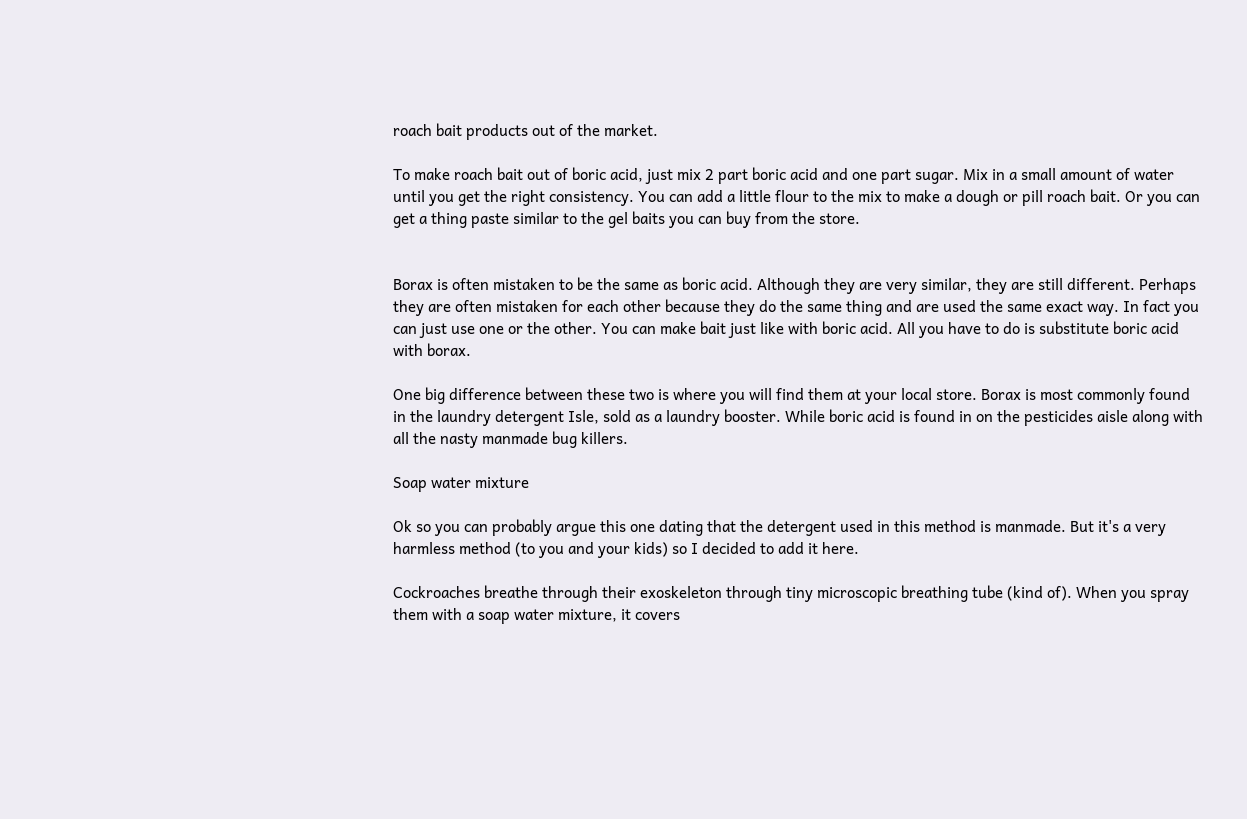roach bait products out of the market.

To make roach bait out of boric acid, just mix 2 part boric acid and one part sugar. Mix in a small amount of water until you get the right consistency. You can add a little flour to the mix to make a dough or pill roach bait. Or you can get a thing paste similar to the gel baits you can buy from the store.


Borax is often mistaken to be the same as boric acid. Although they are very similar, they are still different. Perhaps they are often mistaken for each other because they do the same thing and are used the same exact way. In fact you can just use one or the other. You can make bait just like with boric acid. All you have to do is substitute boric acid with borax.

One big difference between these two is where you will find them at your local store. Borax is most commonly found in the laundry detergent Isle, sold as a laundry booster. While boric acid is found in on the pesticides aisle along with all the nasty manmade bug killers.

Soap water mixture

Ok so you can probably argue this one dating that the detergent used in this method is manmade. But it's a very harmless method (to you and your kids) so I decided to add it here.

Cockroaches breathe through their exoskeleton through tiny microscopic breathing tube (kind of). When you spray them with a soap water mixture, it covers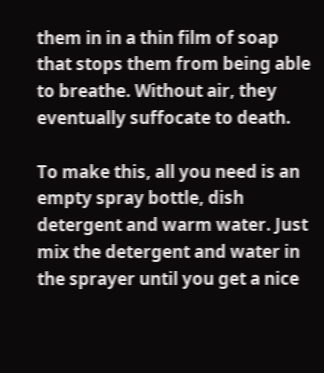them in in a thin film of soap that stops them from being able to breathe. Without air, they eventually suffocate to death.

To make this, all you need is an empty spray bottle, dish detergent and warm water. Just mix the detergent and water in the sprayer until you get a nice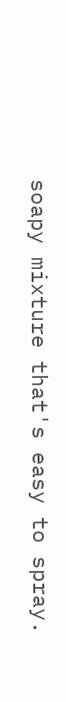soapy mixture that's easy to spray.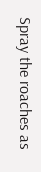Spray the roaches as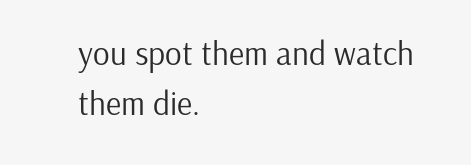you spot them and watch them die.